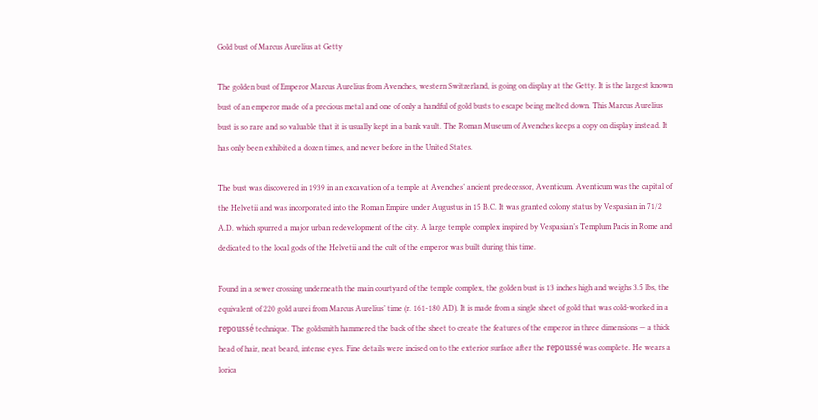Gold bust of Marcus Aurelius at Getty

The golden bust of Emperor Marcus Aurelius from Avenches, western Switzerland, is going on display at the Getty. It is the largest known bust of an emperor made of a precious metal and one of only a handful of gold busts to escape being melted down. This Marcus Aurelius bust is so rare and so valuable that it is usually kept in a bank vault. The Roman Museum of Avenches keeps a copy on display instead. It has only been exhibited a dozen times, and never before in the United States.

The bust was discovered in 1939 in an excavation of a temple at Avenches’ ancient predecessor, Aventicum. Aventicum was the capital of the Helvetii and was incorporated into the Roman Empire under Augustus in 15 B.C. It was granted colony status by Vespasian in 71/2 A.D. which spurred a major urban redevelopment of the city. A large temple complex inspired by Vespasian’s Templum Pacis in Rome and dedicated to the local gods of the Helvetii and the cult of the emperor was built during this time.

Found in a sewer crossing underneath the main courtyard of the temple complex, the golden bust is 13 inches high and weighs 3.5 lbs, the equivalent of 220 gold aurei from Marcus Aurelius’ time (r. 161-180 AD). It is made from a single sheet of gold that was cold-worked in a repoussé technique. The goldsmith hammered the back of the sheet to create the features of the emperor in three dimensions — a thick head of hair, neat beard, intense eyes. Fine details were incised on to the exterior surface after the repoussé was complete. He wears a lorica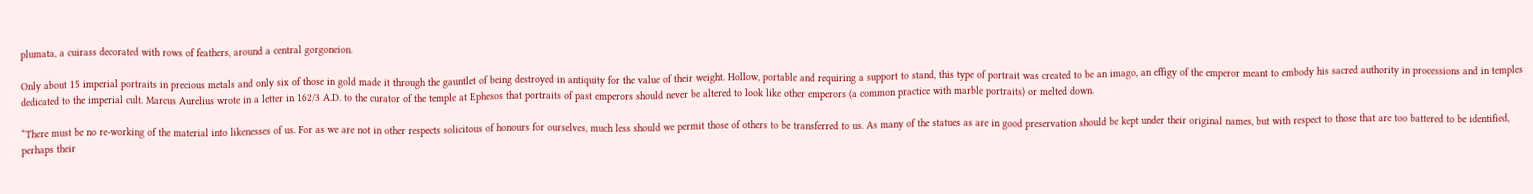plumata, a cuirass decorated with rows of feathers, around a central gorgoneion.

Only about 15 imperial portraits in precious metals and only six of those in gold made it through the gauntlet of being destroyed in antiquity for the value of their weight. Hollow, portable and requiring a support to stand, this type of portrait was created to be an imago, an effigy of the emperor meant to embody his sacred authority in processions and in temples dedicated to the imperial cult. Marcus Aurelius wrote in a letter in 162/3 A.D. to the curator of the temple at Ephesos that portraits of past emperors should never be altered to look like other emperors (a common practice with marble portraits) or melted down.

“There must be no re-working of the material into likenesses of us. For as we are not in other respects solicitous of honours for ourselves, much less should we permit those of others to be transferred to us. As many of the statues as are in good preservation should be kept under their original names, but with respect to those that are too battered to be identified, perhaps their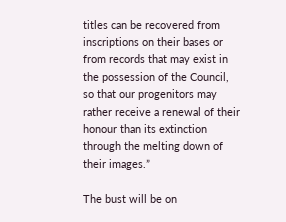titles can be recovered from inscriptions on their bases or from records that may exist in the possession of the Council, so that our progenitors may rather receive a renewal of their honour than its extinction through the melting down of their images.”

The bust will be on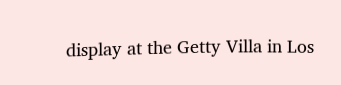display at the Getty Villa in Los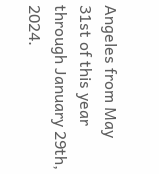Angeles from May 31st of this year through January 29th, 2024.